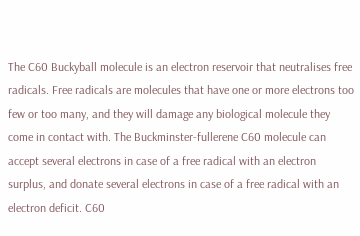The C60 Buckyball molecule is an electron reservoir that neutralises free radicals. Free radicals are molecules that have one or more electrons too few or too many, and they will damage any biological molecule they come in contact with. The Buckminster-fullerene C60 molecule can accept several electrons in case of a free radical with an electron surplus, and donate several electrons in case of a free radical with an electron deficit. C60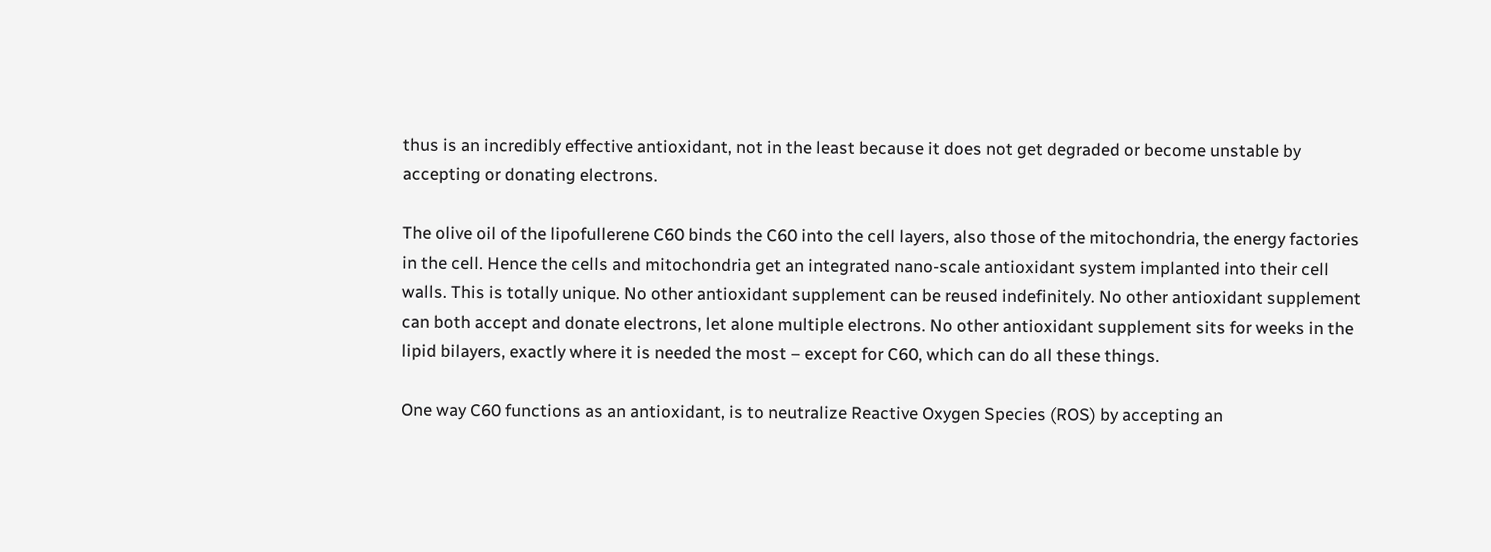thus is an incredibly effective antioxidant, not in the least because it does not get degraded or become unstable by accepting or donating electrons.

The olive oil of the lipofullerene C60 binds the C60 into the cell layers, also those of the mitochondria, the energy factories in the cell. Hence the cells and mitochondria get an integrated nano-scale antioxidant system implanted into their cell walls. This is totally unique. No other antioxidant supplement can be reused indefinitely. No other antioxidant supplement can both accept and donate electrons, let alone multiple electrons. No other antioxidant supplement sits for weeks in the lipid bilayers, exactly where it is needed the most – except for C60, which can do all these things.

One way C60 functions as an antioxidant, is to neutralize Reactive Oxygen Species (ROS) by accepting an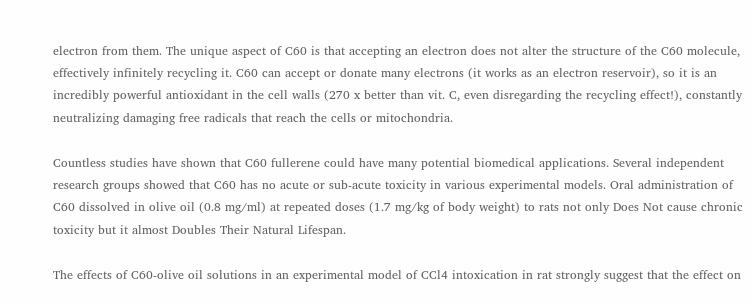electron from them. The unique aspect of C60 is that accepting an electron does not alter the structure of the C60 molecule, effectively infinitely recycling it. C60 can accept or donate many electrons (it works as an electron reservoir), so it is an incredibly powerful antioxidant in the cell walls (270 x better than vit. C, even disregarding the recycling effect!), constantly neutralizing damaging free radicals that reach the cells or mitochondria.

Countless studies have shown that C60 fullerene could have many potential biomedical applications. Several independent research groups showed that C60 has no acute or sub-acute toxicity in various experimental models. Oral administration of C60 dissolved in olive oil (0.8 mg/ml) at repeated doses (1.7 mg/kg of body weight) to rats not only Does Not cause chronic toxicity but it almost Doubles Their Natural Lifespan.

The effects of C60-olive oil solutions in an experimental model of CCl4 intoxication in rat strongly suggest that the effect on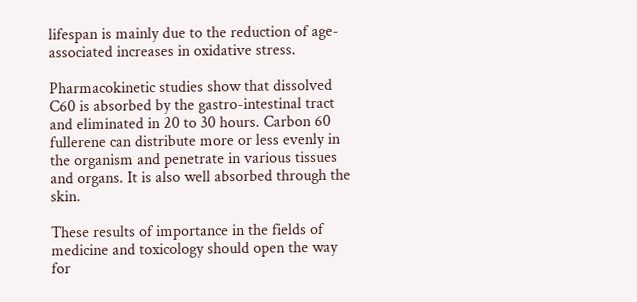lifespan is mainly due to the reduction of age-associated increases in oxidative stress.

Pharmacokinetic studies show that dissolved C60 is absorbed by the gastro-intestinal tract and eliminated in 20 to 30 hours. Carbon 60 fullerene can distribute more or less evenly in the organism and penetrate in various tissues and organs. It is also well absorbed through the skin.

These results of importance in the fields of medicine and toxicology should open the way for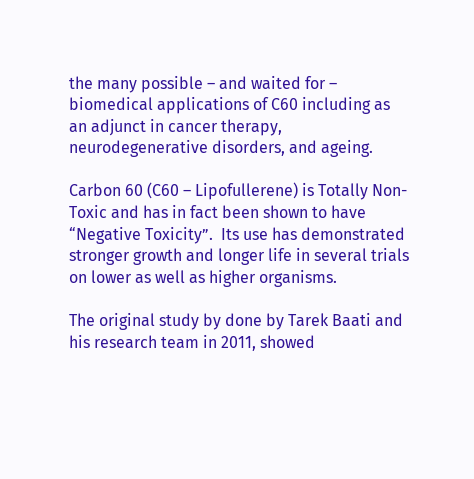the many possible – and waited for – biomedical applications of C60 including as an adjunct in cancer therapy, neurodegenerative disorders, and ageing.

Carbon 60 (C60 – Lipofullerene) is Totally Non-Toxic and has in fact been shown to have “Negative Toxicity”.  Its use has demonstrated stronger growth and longer life in several trials on lower as well as higher organisms.

The original study by done by Tarek Baati and his research team in 2011, showed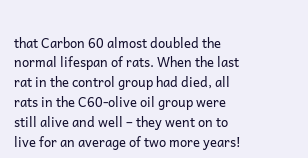that Carbon 60 almost doubled the normal lifespan of rats. When the last rat in the control group had died, all rats in the C60-olive oil group were still alive and well – they went on to live for an average of two more years!